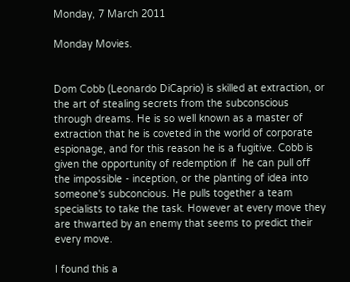Monday, 7 March 2011

Monday Movies.


Dom Cobb (Leonardo DiCaprio) is skilled at extraction, or the art of stealing secrets from the subconscious through dreams. He is so well known as a master of extraction that he is coveted in the world of corporate espionage, and for this reason he is a fugitive. Cobb is given the opportunity of redemption if  he can pull off the impossible - inception, or the planting of idea into someone's subconcious. He pulls together a team specialists to take the task. However at every move they are thwarted by an enemy that seems to predict their every move.

I found this a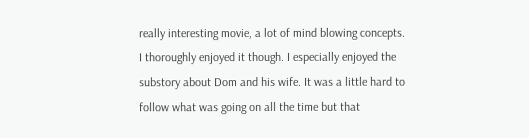really interesting movie, a lot of mind blowing concepts. I thoroughly enjoyed it though. I especially enjoyed the substory about Dom and his wife. It was a little hard to follow what was going on all the time but that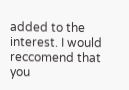added to the interest. I would reccomend that you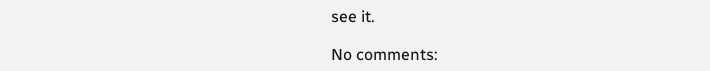see it.

No comments: